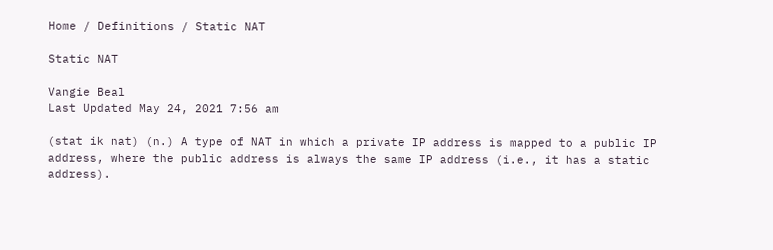Home / Definitions / Static NAT

Static NAT

Vangie Beal
Last Updated May 24, 2021 7:56 am

(stat ik nat) (n.) A type of NAT in which a private IP address is mapped to a public IP address, where the public address is always the same IP address (i.e., it has a static address).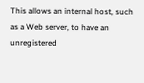This allows an internal host, such as a Web server, to have an unregistered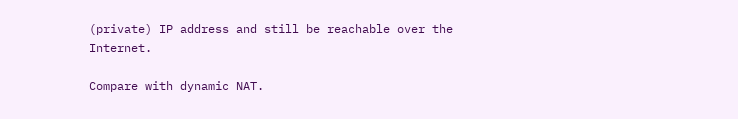(private) IP address and still be reachable over the Internet.

Compare with dynamic NAT.